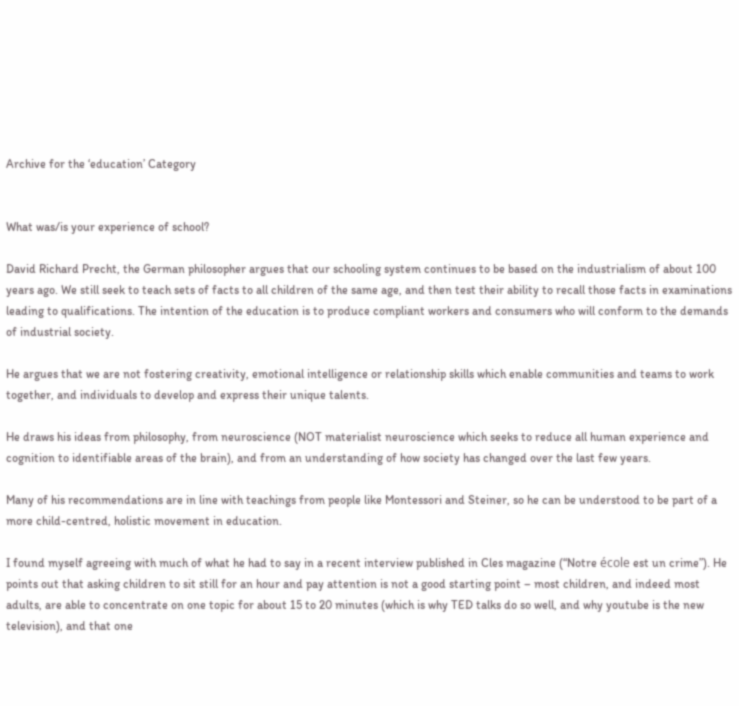Archive for the ‘education’ Category


What was/is your experience of school?

David Richard Precht, the German philosopher argues that our schooling system continues to be based on the industrialism of about 100 years ago. We still seek to teach sets of facts to all children of the same age, and then test their ability to recall those facts in examinations leading to qualifications. The intention of the education is to produce compliant workers and consumers who will conform to the demands of industrial society.

He argues that we are not fostering creativity, emotional intelligence or relationship skills which enable communities and teams to work together, and individuals to develop and express their unique talents.

He draws his ideas from philosophy, from neuroscience (NOT materialist neuroscience which seeks to reduce all human experience and cognition to identifiable areas of the brain), and from an understanding of how society has changed over the last few years.

Many of his recommendations are in line with teachings from people like Montessori and Steiner, so he can be understood to be part of a more child-centred, holistic movement in education.

I found myself agreeing with much of what he had to say in a recent interview published in Cles magazine (“Notre école est un crime”). He points out that asking children to sit still for an hour and pay attention is not a good starting point – most children, and indeed most adults, are able to concentrate on one topic for about 15 to 20 minutes (which is why TED talks do so well, and why youtube is the new television), and that one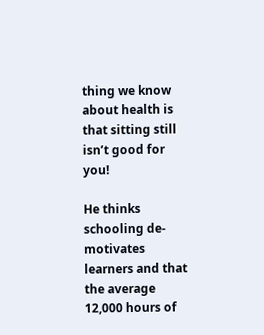thing we know about health is that sitting still isn’t good for you!

He thinks schooling de-motivates learners and that the average 12,000 hours of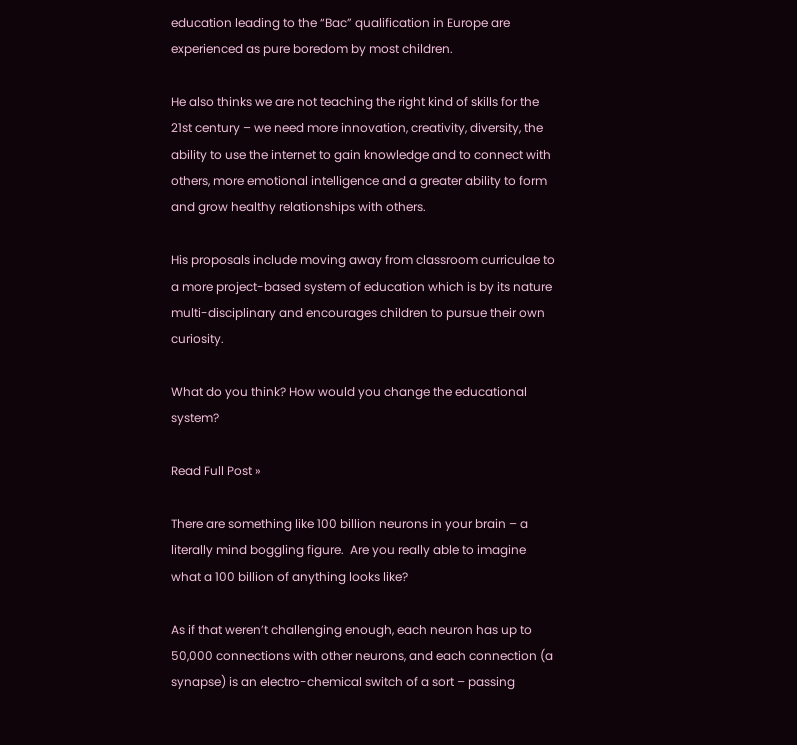education leading to the “Bac” qualification in Europe are experienced as pure boredom by most children.

He also thinks we are not teaching the right kind of skills for the 21st century – we need more innovation, creativity, diversity, the ability to use the internet to gain knowledge and to connect with others, more emotional intelligence and a greater ability to form and grow healthy relationships with others.

His proposals include moving away from classroom curriculae to a more project-based system of education which is by its nature multi-disciplinary and encourages children to pursue their own curiosity.

What do you think? How would you change the educational system?

Read Full Post »

There are something like 100 billion neurons in your brain – a literally mind boggling figure.  Are you really able to imagine what a 100 billion of anything looks like?

As if that weren’t challenging enough, each neuron has up to 50,000 connections with other neurons, and each connection (a synapse) is an electro-chemical switch of a sort – passing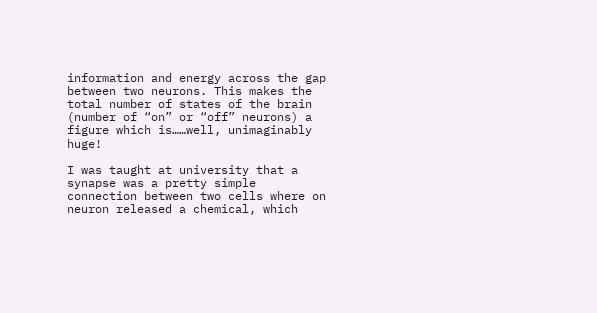information and energy across the gap between two neurons. This makes the total number of states of the brain (number of “on” or “off” neurons) a figure which is……well, unimaginably huge!

I was taught at university that a synapse was a pretty simple connection between two cells where on neuron released a chemical, which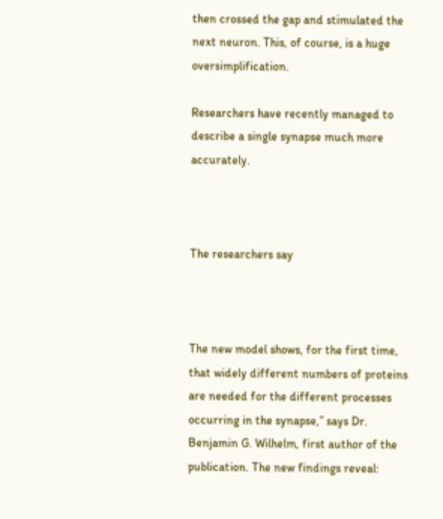then crossed the gap and stimulated the next neuron. This, of course, is a huge oversimplification.

Researchers have recently managed to describe a single synapse much more accurately.



The researchers say



The new model shows, for the first time, that widely different numbers of proteins are needed for the different processes occurring in the synapse,” says Dr. Benjamin G. Wilhelm, first author of the publication. The new findings reveal: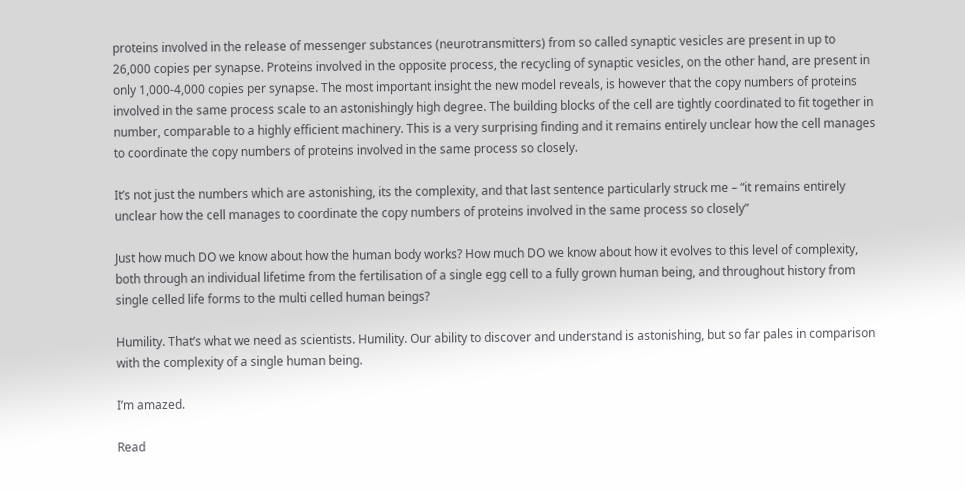proteins involved in the release of messenger substances (neurotransmitters) from so called synaptic vesicles are present in up to 26,000 copies per synapse. Proteins involved in the opposite process, the recycling of synaptic vesicles, on the other hand, are present in only 1,000-4,000 copies per synapse. The most important insight the new model reveals, is however that the copy numbers of proteins involved in the same process scale to an astonishingly high degree. The building blocks of the cell are tightly coordinated to fit together in number, comparable to a highly efficient machinery. This is a very surprising finding and it remains entirely unclear how the cell manages to coordinate the copy numbers of proteins involved in the same process so closely.

It’s not just the numbers which are astonishing, its the complexity, and that last sentence particularly struck me – “it remains entirely unclear how the cell manages to coordinate the copy numbers of proteins involved in the same process so closely”

Just how much DO we know about how the human body works? How much DO we know about how it evolves to this level of complexity, both through an individual lifetime from the fertilisation of a single egg cell to a fully grown human being, and throughout history from single celled life forms to the multi celled human beings?

Humility. That’s what we need as scientists. Humility. Our ability to discover and understand is astonishing, but so far pales in comparison with the complexity of a single human being.

I’m amazed.

Read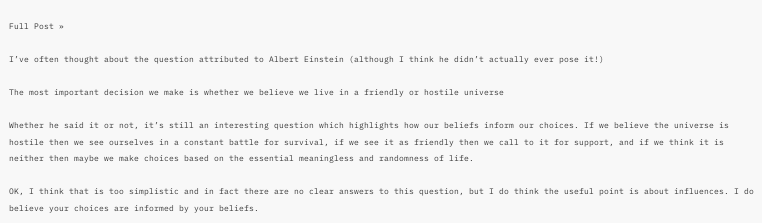Full Post »

I’ve often thought about the question attributed to Albert Einstein (although I think he didn’t actually ever pose it!)

The most important decision we make is whether we believe we live in a friendly or hostile universe

Whether he said it or not, it’s still an interesting question which highlights how our beliefs inform our choices. If we believe the universe is hostile then we see ourselves in a constant battle for survival, if we see it as friendly then we call to it for support, and if we think it is neither then maybe we make choices based on the essential meaningless and randomness of life.

OK, I think that is too simplistic and in fact there are no clear answers to this question, but I do think the useful point is about influences. I do believe your choices are informed by your beliefs.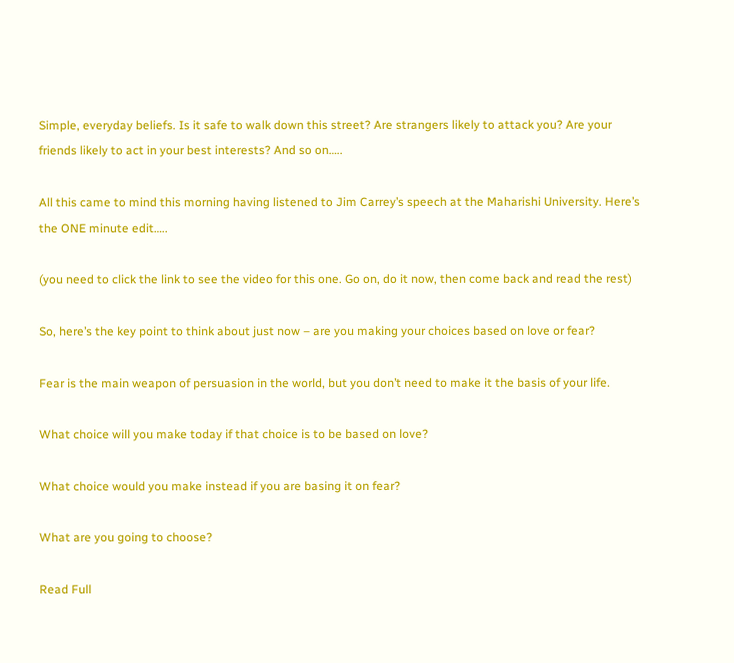Simple, everyday beliefs. Is it safe to walk down this street? Are strangers likely to attack you? Are your friends likely to act in your best interests? And so on…..

All this came to mind this morning having listened to Jim Carrey’s speech at the Maharishi University. Here’s the ONE minute edit…..

(you need to click the link to see the video for this one. Go on, do it now, then come back and read the rest)

So, here’s the key point to think about just now – are you making your choices based on love or fear?

Fear is the main weapon of persuasion in the world, but you don’t need to make it the basis of your life.

What choice will you make today if that choice is to be based on love?

What choice would you make instead if you are basing it on fear?

What are you going to choose?

Read Full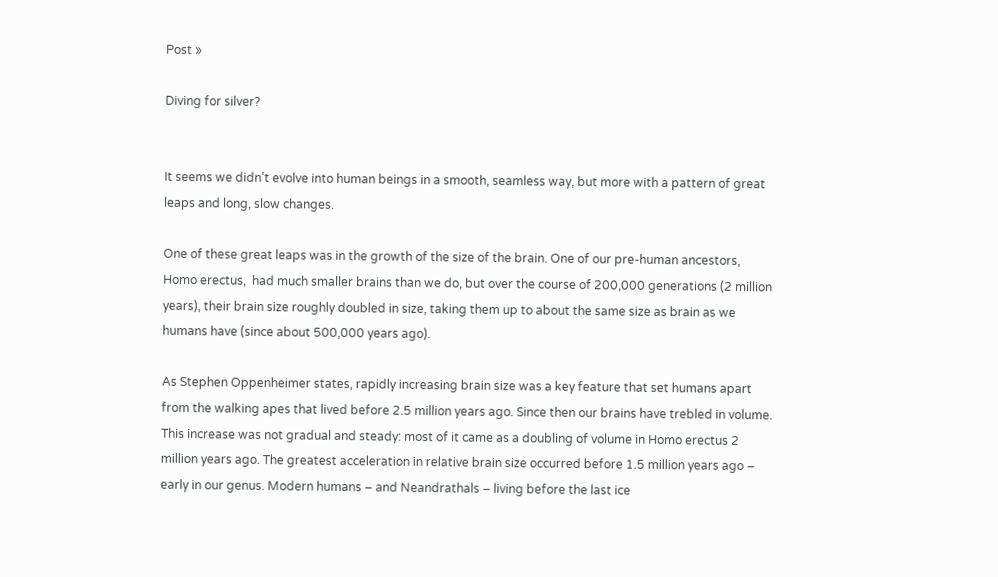Post »

Diving for silver?


It seems we didn’t evolve into human beings in a smooth, seamless way, but more with a pattern of great leaps and long, slow changes.

One of these great leaps was in the growth of the size of the brain. One of our pre-human ancestors, Homo erectus,  had much smaller brains than we do, but over the course of 200,000 generations (2 million years), their brain size roughly doubled in size, taking them up to about the same size as brain as we humans have (since about 500,000 years ago).

As Stephen Oppenheimer states, rapidly increasing brain size was a key feature that set humans apart from the walking apes that lived before 2.5 million years ago. Since then our brains have trebled in volume. This increase was not gradual and steady: most of it came as a doubling of volume in Homo erectus 2 million years ago. The greatest acceleration in relative brain size occurred before 1.5 million years ago – early in our genus. Modern humans – and Neandrathals – living before the last ice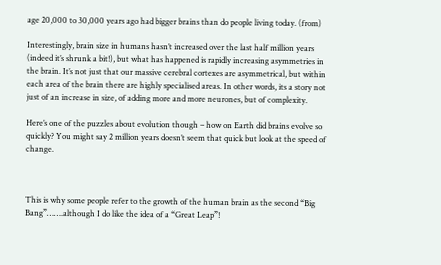age 20,000 to 30,000 years ago had bigger brains than do people living today. (from)

Interestingly, brain size in humans hasn’t increased over the last half million years (indeed it’s shrunk a bit!), but what has happened is rapidly increasing asymmetries in the brain. It’s not just that our massive cerebral cortexes are asymmetrical, but within each area of the brain there are highly specialised areas. In other words, its a story not just of an increase in size, of adding more and more neurones, but of complexity.

Here’s one of the puzzles about evolution though – how on Earth did brains evolve so quickly? You might say 2 million years doesn’t seem that quick but look at the speed of change.



This is why some people refer to the growth of the human brain as the second “Big Bang”…….although I do like the idea of a “Great Leap”!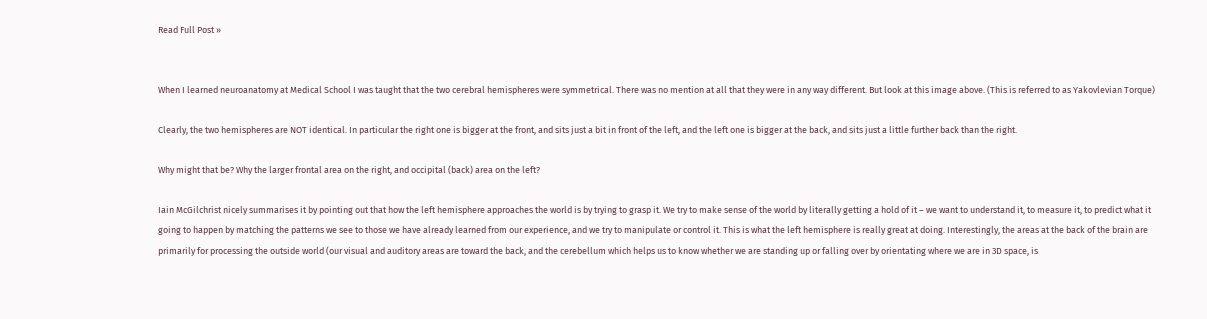Read Full Post »


When I learned neuroanatomy at Medical School I was taught that the two cerebral hemispheres were symmetrical. There was no mention at all that they were in any way different. But look at this image above. (This is referred to as Yakovlevian Torque)

Clearly, the two hemispheres are NOT identical. In particular the right one is bigger at the front, and sits just a bit in front of the left, and the left one is bigger at the back, and sits just a little further back than the right.

Why might that be? Why the larger frontal area on the right, and occipital (back) area on the left?

Iain McGilchrist nicely summarises it by pointing out that how the left hemisphere approaches the world is by trying to grasp it. We try to make sense of the world by literally getting a hold of it – we want to understand it, to measure it, to predict what it going to happen by matching the patterns we see to those we have already learned from our experience, and we try to manipulate or control it. This is what the left hemisphere is really great at doing. Interestingly, the areas at the back of the brain are primarily for processing the outside world (our visual and auditory areas are toward the back, and the cerebellum which helps us to know whether we are standing up or falling over by orientating where we are in 3D space, is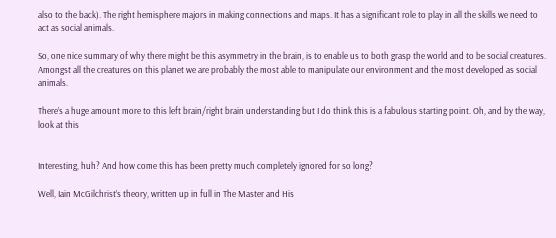also to the back). The right hemisphere majors in making connections and maps. It has a significant role to play in all the skills we need to act as social animals.

So, one nice summary of why there might be this asymmetry in the brain, is to enable us to both grasp the world and to be social creatures. Amongst all the creatures on this planet we are probably the most able to manipulate our environment and the most developed as social animals.

There’s a huge amount more to this left brain/right brain understanding but I do think this is a fabulous starting point. Oh, and by the way, look at this


Interesting, huh? And how come this has been pretty much completely ignored for so long?

Well, Iain McGilchrist’s theory, written up in full in The Master and His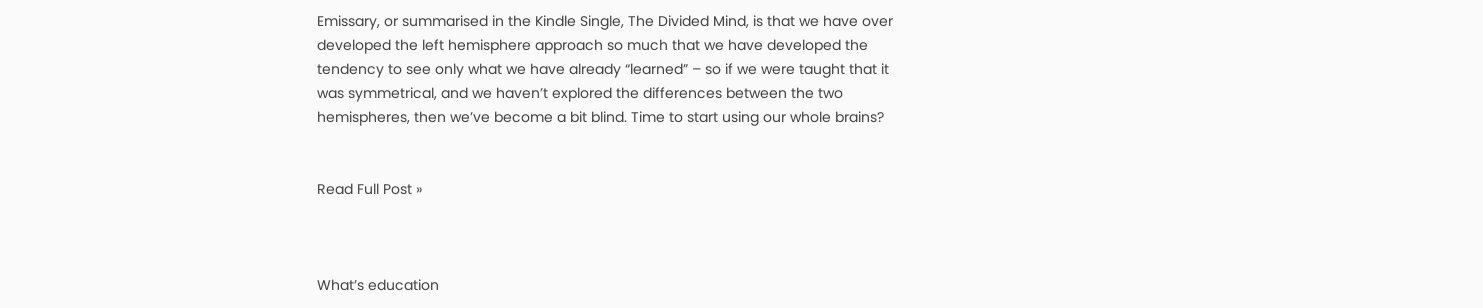Emissary, or summarised in the Kindle Single, The Divided Mind, is that we have over developed the left hemisphere approach so much that we have developed the tendency to see only what we have already “learned” – so if we were taught that it was symmetrical, and we haven’t explored the differences between the two hemispheres, then we’ve become a bit blind. Time to start using our whole brains?


Read Full Post »



What’s education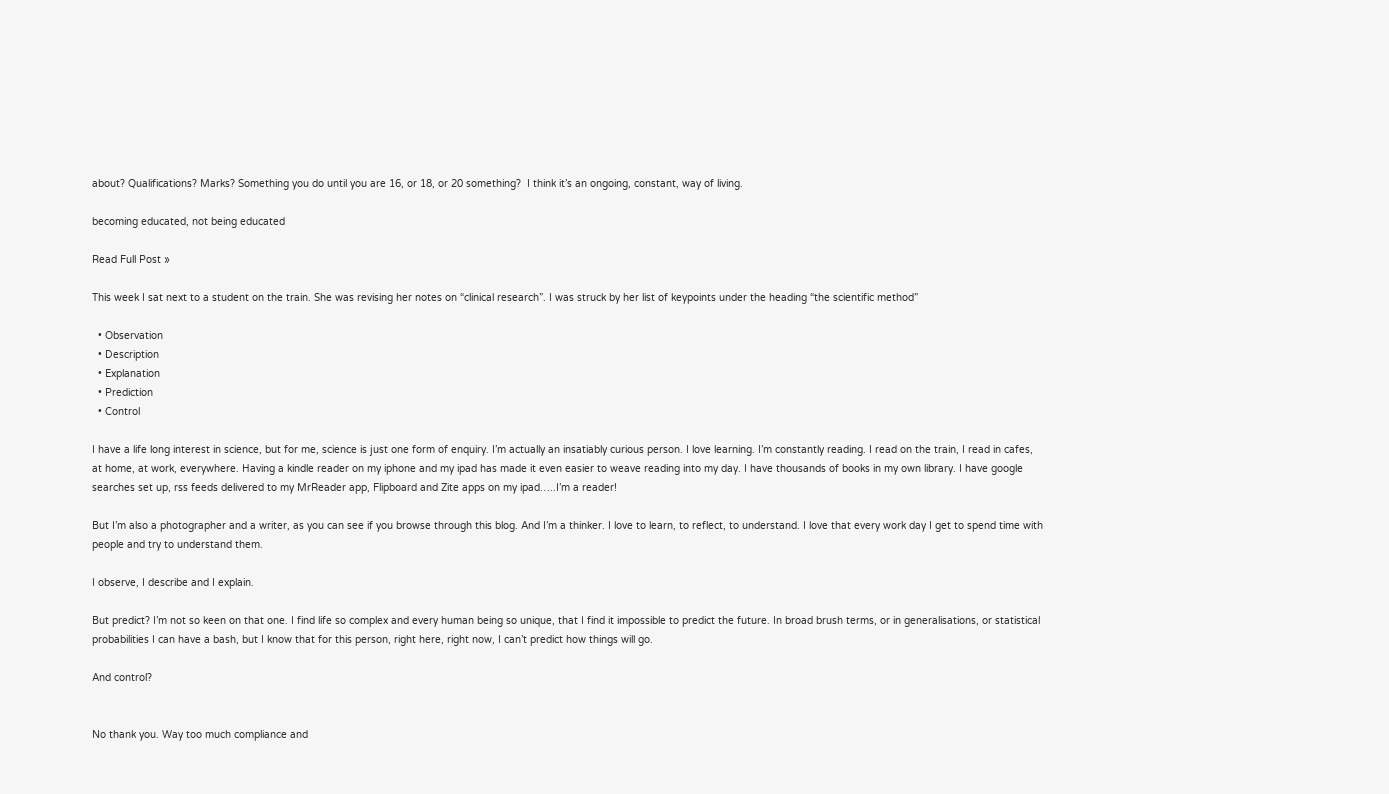about? Qualifications? Marks? Something you do until you are 16, or 18, or 20 something?  I think it’s an ongoing, constant, way of living.

becoming educated, not being educated

Read Full Post »

This week I sat next to a student on the train. She was revising her notes on “clinical research”. I was struck by her list of keypoints under the heading “the scientific method”

  • Observation
  • Description
  • Explanation
  • Prediction
  • Control

I have a life long interest in science, but for me, science is just one form of enquiry. I’m actually an insatiably curious person. I love learning. I’m constantly reading. I read on the train, I read in cafes, at home, at work, everywhere. Having a kindle reader on my iphone and my ipad has made it even easier to weave reading into my day. I have thousands of books in my own library. I have google searches set up, rss feeds delivered to my MrReader app, Flipboard and Zite apps on my ipad…..I’m a reader!

But I’m also a photographer and a writer, as you can see if you browse through this blog. And I’m a thinker. I love to learn, to reflect, to understand. I love that every work day I get to spend time with people and try to understand them.

I observe, I describe and I explain.

But predict? I’m not so keen on that one. I find life so complex and every human being so unique, that I find it impossible to predict the future. In broad brush terms, or in generalisations, or statistical probabilities I can have a bash, but I know that for this person, right here, right now, I can’t predict how things will go.

And control?


No thank you. Way too much compliance and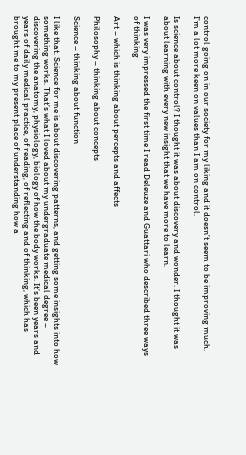control going on in our society for my liking and it doesn’t seem to be improving much. I’m a lot more keen on values than I am on control.

Is science about control? I thought it was about discovery and wonder. I thought it was about learning with every new insight that we have more to learn.

I was very impressed the first time I read Deleuze and Guattari who described three ways of thinking

Art – which is thinking about percepts and affects

Philosophy – thinking about concepts

Science – thinking about function

I like that. Science for me is about discovering patterns, and getting some insights into how something works. That’s what I loved about my undergraduate medical degree – discovering the anatomy, physiology, biology of how the body works. It’s been years and years of daily medical practice, of reading, of reflecting and of thinking, which has brought me to my present place of understanding how a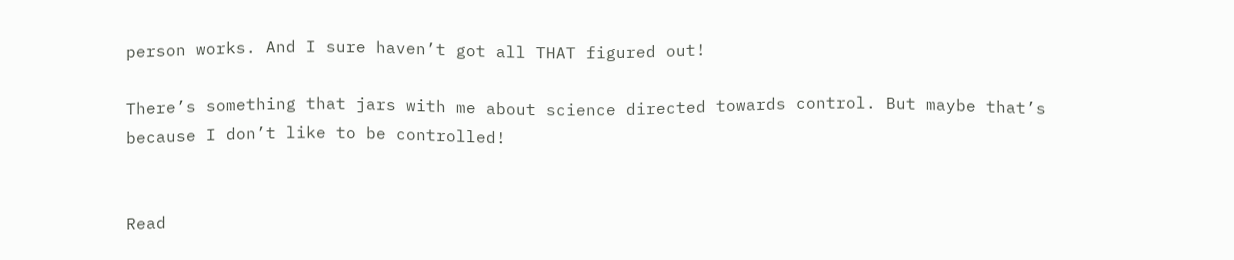person works. And I sure haven’t got all THAT figured out!

There’s something that jars with me about science directed towards control. But maybe that’s because I don’t like to be controlled!


Read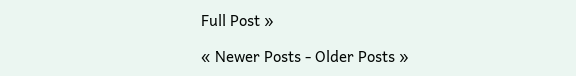Full Post »

« Newer Posts - Older Posts »